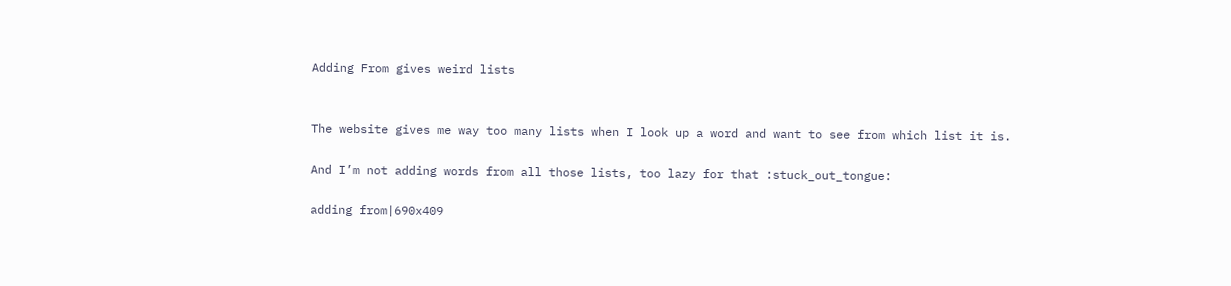Adding From gives weird lists


The website gives me way too many lists when I look up a word and want to see from which list it is.

And I’m not adding words from all those lists, too lazy for that :stuck_out_tongue:

adding from|690x409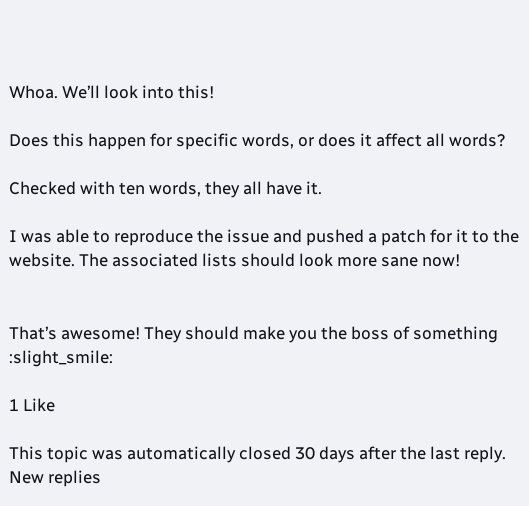Whoa. We’ll look into this!

Does this happen for specific words, or does it affect all words?

Checked with ten words, they all have it.

I was able to reproduce the issue and pushed a patch for it to the website. The associated lists should look more sane now!


That’s awesome! They should make you the boss of something :slight_smile:

1 Like

This topic was automatically closed 30 days after the last reply. New replies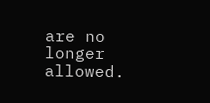are no longer allowed.